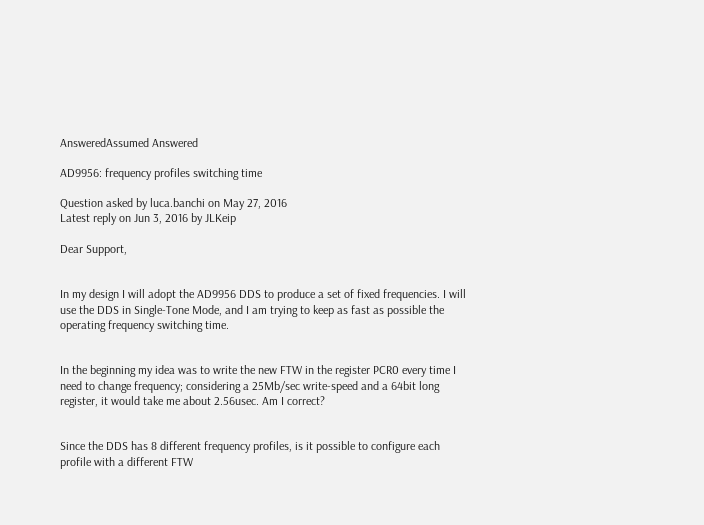AnsweredAssumed Answered

AD9956: frequency profiles switching time

Question asked by luca.banchi on May 27, 2016
Latest reply on Jun 3, 2016 by JLKeip

Dear Support,


In my design I will adopt the AD9956 DDS to produce a set of fixed frequencies. I will use the DDS in Single-Tone Mode, and I am trying to keep as fast as possible the operating frequency switching time.


In the beginning my idea was to write the new FTW in the register PCR0 every time I need to change frequency; considering a 25Mb/sec write-speed and a 64bit long register, it would take me about 2.56usec. Am I correct?


Since the DDS has 8 different frequency profiles, is it possible to configure each profile with a different FTW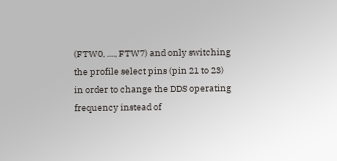(FTW0, ...., FTW7) and only switching the profile select pins (pin 21 to 23) in order to change the DDS operating frequency instead of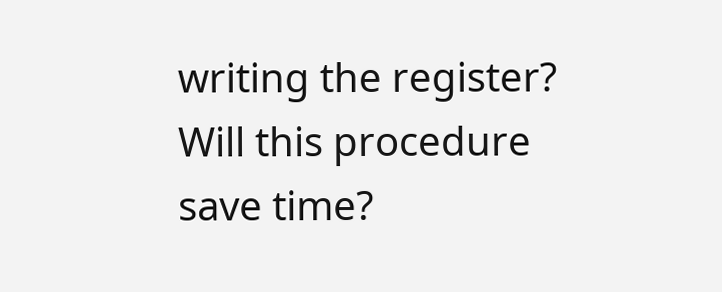writing the register? Will this procedure save time?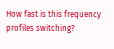How fast is this frequency profiles switching?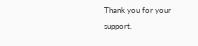Thank you for your support.